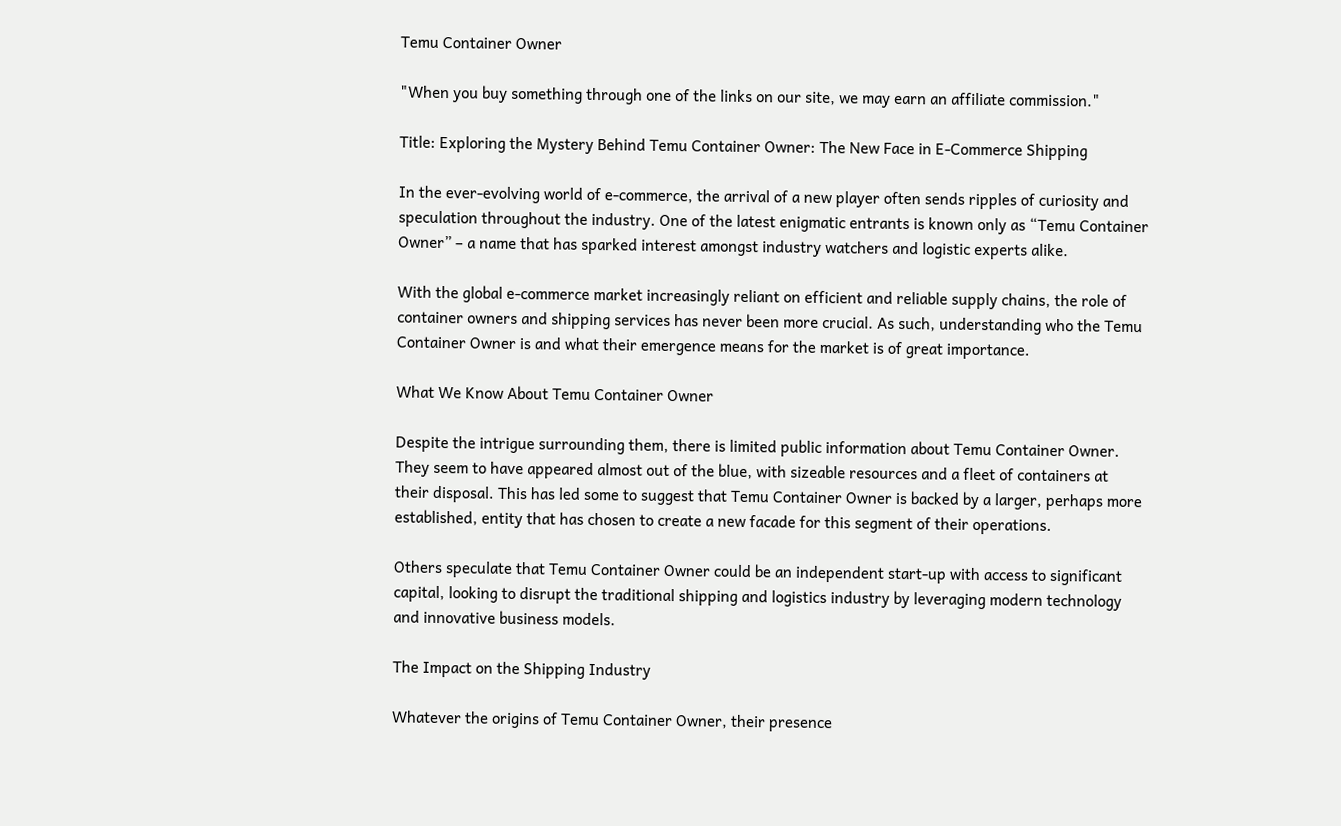Temu Container Owner

"When you buy something through one of the links on our site, we may earn an affiliate commission."

Title: Exploring the Mystery Behind Temu Container Owner: The New Face in E-Commerce Shipping

In the ever-evolving world of e-commerce, the arrival of a new player often sends ripples of curiosity and speculation throughout the industry. One of the latest enigmatic entrants is known only as “Temu Container Owner” – a name that has sparked interest amongst industry watchers and logistic experts alike.

With the global e-commerce market increasingly reliant on efficient and reliable supply chains, the role of container owners and shipping services has never been more crucial. As such, understanding who the Temu Container Owner is and what their emergence means for the market is of great importance.

What We Know About Temu Container Owner

Despite the intrigue surrounding them, there is limited public information about Temu Container Owner. They seem to have appeared almost out of the blue, with sizeable resources and a fleet of containers at their disposal. This has led some to suggest that Temu Container Owner is backed by a larger, perhaps more established, entity that has chosen to create a new facade for this segment of their operations.

Others speculate that Temu Container Owner could be an independent start-up with access to significant capital, looking to disrupt the traditional shipping and logistics industry by leveraging modern technology and innovative business models.

The Impact on the Shipping Industry

Whatever the origins of Temu Container Owner, their presence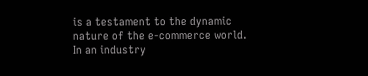is a testament to the dynamic nature of the e-commerce world. In an industry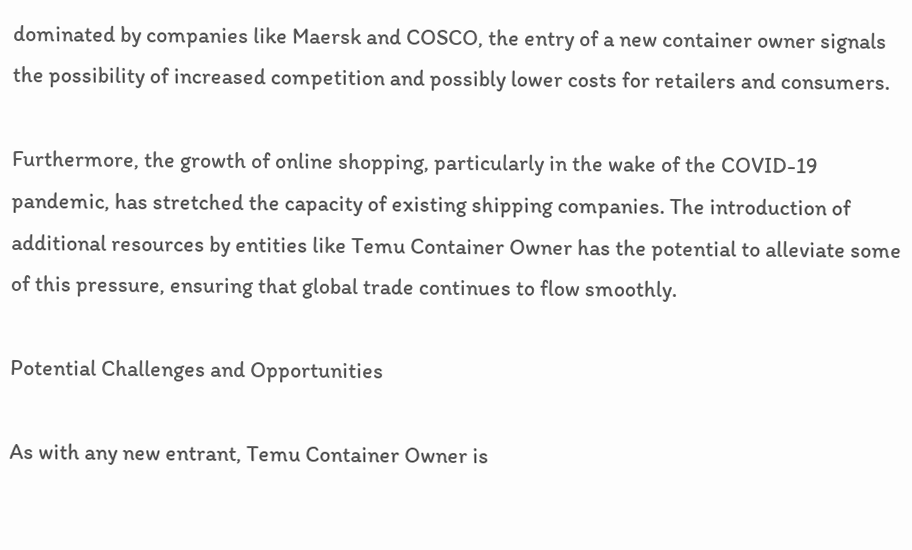dominated by companies like Maersk and COSCO, the entry of a new container owner signals the possibility of increased competition and possibly lower costs for retailers and consumers.

Furthermore, the growth of online shopping, particularly in the wake of the COVID-19 pandemic, has stretched the capacity of existing shipping companies. The introduction of additional resources by entities like Temu Container Owner has the potential to alleviate some of this pressure, ensuring that global trade continues to flow smoothly.

Potential Challenges and Opportunities

As with any new entrant, Temu Container Owner is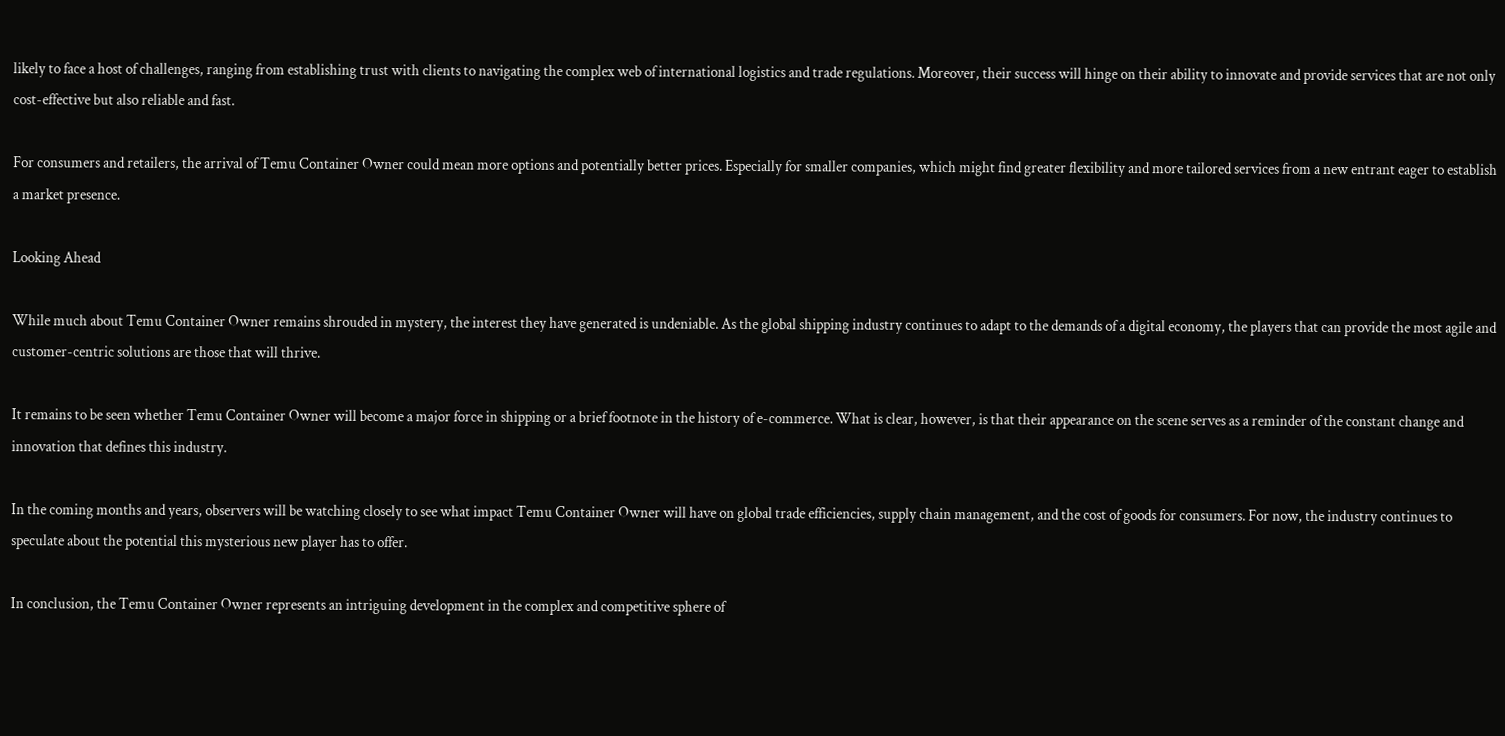likely to face a host of challenges, ranging from establishing trust with clients to navigating the complex web of international logistics and trade regulations. Moreover, their success will hinge on their ability to innovate and provide services that are not only cost-effective but also reliable and fast.

For consumers and retailers, the arrival of Temu Container Owner could mean more options and potentially better prices. Especially for smaller companies, which might find greater flexibility and more tailored services from a new entrant eager to establish a market presence.

Looking Ahead

While much about Temu Container Owner remains shrouded in mystery, the interest they have generated is undeniable. As the global shipping industry continues to adapt to the demands of a digital economy, the players that can provide the most agile and customer-centric solutions are those that will thrive.

It remains to be seen whether Temu Container Owner will become a major force in shipping or a brief footnote in the history of e-commerce. What is clear, however, is that their appearance on the scene serves as a reminder of the constant change and innovation that defines this industry.

In the coming months and years, observers will be watching closely to see what impact Temu Container Owner will have on global trade efficiencies, supply chain management, and the cost of goods for consumers. For now, the industry continues to speculate about the potential this mysterious new player has to offer.

In conclusion, the Temu Container Owner represents an intriguing development in the complex and competitive sphere of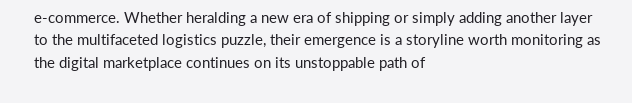e-commerce. Whether heralding a new era of shipping or simply adding another layer to the multifaceted logistics puzzle, their emergence is a storyline worth monitoring as the digital marketplace continues on its unstoppable path of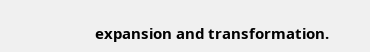expansion and transformation.